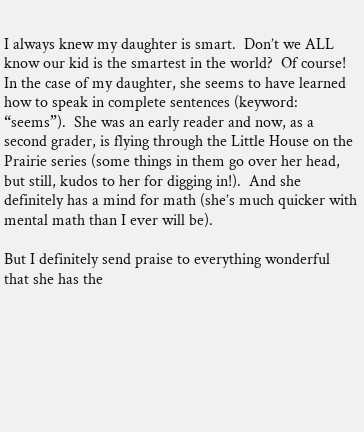I always knew my daughter is smart.  Don’t we ALL know our kid is the smartest in the world?  Of course!  In the case of my daughter, she seems to have learned how to speak in complete sentences (keyword: “seems”).  She was an early reader and now, as a second grader, is flying through the Little House on the Prairie series (some things in them go over her head, but still, kudos to her for digging in!).  And she definitely has a mind for math (she’s much quicker with mental math than I ever will be).

But I definitely send praise to everything wonderful that she has the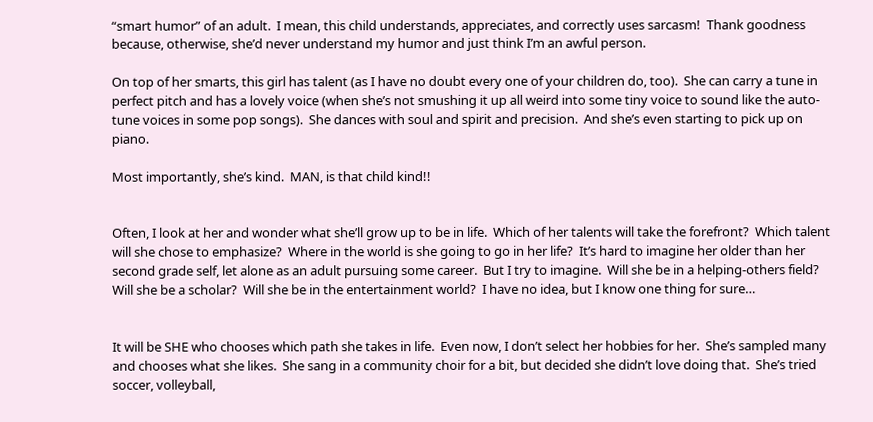“smart humor” of an adult.  I mean, this child understands, appreciates, and correctly uses sarcasm!  Thank goodness because, otherwise, she’d never understand my humor and just think I’m an awful person.

On top of her smarts, this girl has talent (as I have no doubt every one of your children do, too).  She can carry a tune in perfect pitch and has a lovely voice (when she’s not smushing it up all weird into some tiny voice to sound like the auto-tune voices in some pop songs).  She dances with soul and spirit and precision.  And she’s even starting to pick up on piano.

Most importantly, she’s kind.  MAN, is that child kind!!


Often, I look at her and wonder what she’ll grow up to be in life.  Which of her talents will take the forefront?  Which talent will she chose to emphasize?  Where in the world is she going to go in her life?  It’s hard to imagine her older than her second grade self, let alone as an adult pursuing some career.  But I try to imagine.  Will she be in a helping-others field?  Will she be a scholar?  Will she be in the entertainment world?  I have no idea, but I know one thing for sure…


It will be SHE who chooses which path she takes in life.  Even now, I don’t select her hobbies for her.  She’s sampled many and chooses what she likes.  She sang in a community choir for a bit, but decided she didn’t love doing that.  She’s tried soccer, volleyball,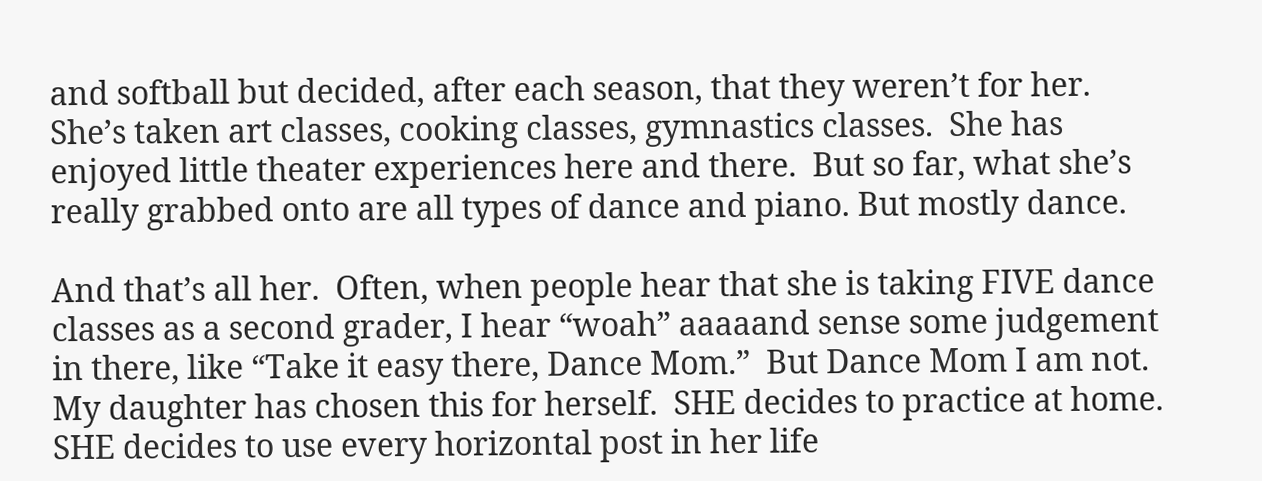and softball but decided, after each season, that they weren’t for her.  She’s taken art classes, cooking classes, gymnastics classes.  She has enjoyed little theater experiences here and there.  But so far, what she’s really grabbed onto are all types of dance and piano. But mostly dance.

And that’s all her.  Often, when people hear that she is taking FIVE dance classes as a second grader, I hear “woah” aaaaand sense some judgement in there, like “Take it easy there, Dance Mom.”  But Dance Mom I am not.  My daughter has chosen this for herself.  SHE decides to practice at home.  SHE decides to use every horizontal post in her life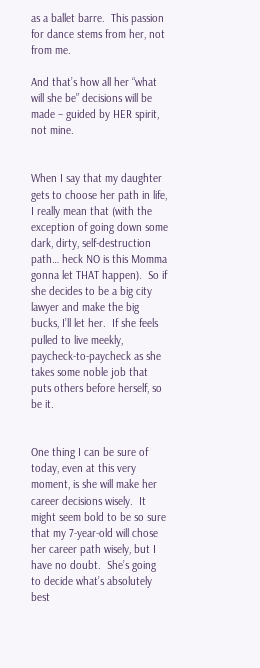as a ballet barre.  This passion for dance stems from her, not from me.

And that’s how all her “what will she be” decisions will be made – guided by HER spirit, not mine.


When I say that my daughter gets to choose her path in life, I really mean that (with the exception of going down some dark, dirty, self-destruction path… heck NO is this Momma gonna let THAT happen).  So if she decides to be a big city lawyer and make the big bucks, I’ll let her.  If she feels pulled to live meekly, paycheck-to-paycheck as she takes some noble job that puts others before herself, so be it.


One thing I can be sure of today, even at this very moment, is she will make her career decisions wisely.  It might seem bold to be so sure that my 7-year-old will chose her career path wisely, but I have no doubt.  She’s going to decide what’s absolutely best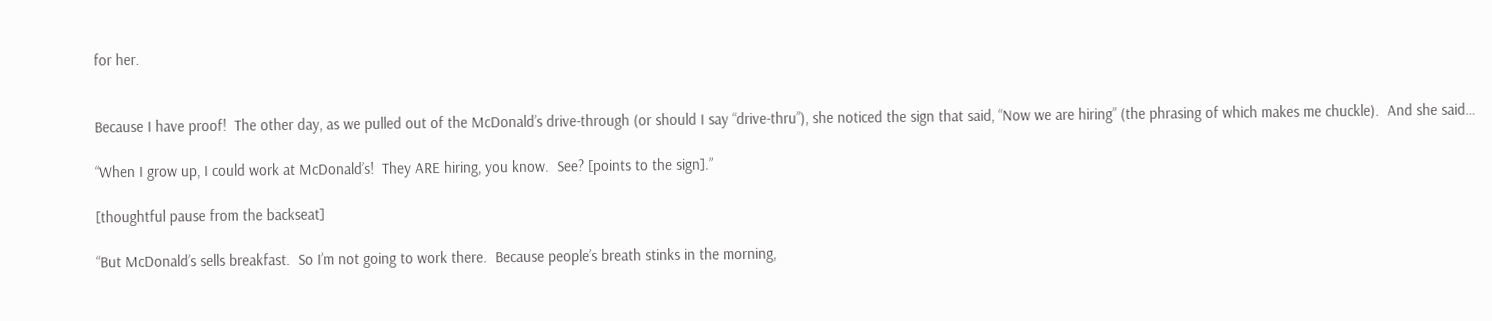for her.


Because I have proof!  The other day, as we pulled out of the McDonald’s drive-through (or should I say “drive-thru”), she noticed the sign that said, “Now we are hiring” (the phrasing of which makes me chuckle).  And she said…

“When I grow up, I could work at McDonald’s!  They ARE hiring, you know.  See? [points to the sign].”

[thoughtful pause from the backseat]

“But McDonald’s sells breakfast.  So I’m not going to work there.  Because people’s breath stinks in the morning,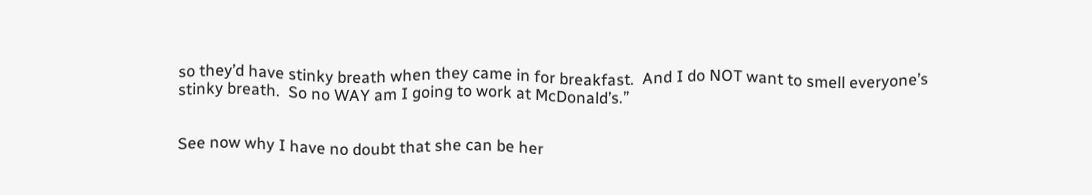so they’d have stinky breath when they came in for breakfast.  And I do NOT want to smell everyone’s stinky breath.  So no WAY am I going to work at McDonald’s.”


See now why I have no doubt that she can be her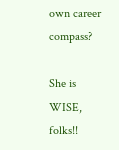own career compass?

She is WISE, folks!!